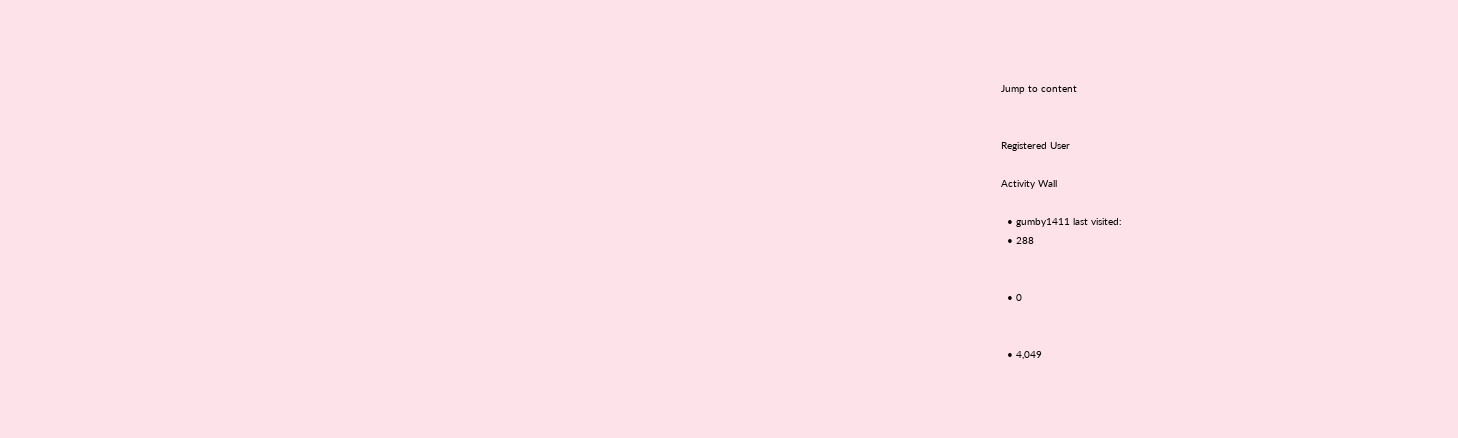Jump to content


Registered User

Activity Wall

  • gumby1411 last visited:
  • 288


  • 0


  • 4,049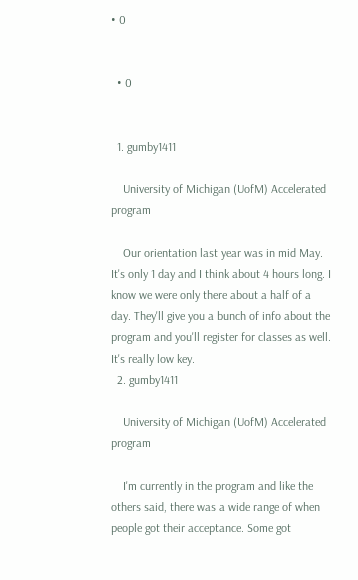• 0


  • 0


  1. gumby1411

    University of Michigan (UofM) Accelerated program

    Our orientation last year was in mid May. It's only 1 day and I think about 4 hours long. I know we were only there about a half of a day. They'll give you a bunch of info about the program and you'll register for classes as well. It's really low key.
  2. gumby1411

    University of Michigan (UofM) Accelerated program

    I'm currently in the program and like the others said, there was a wide range of when people got their acceptance. Some got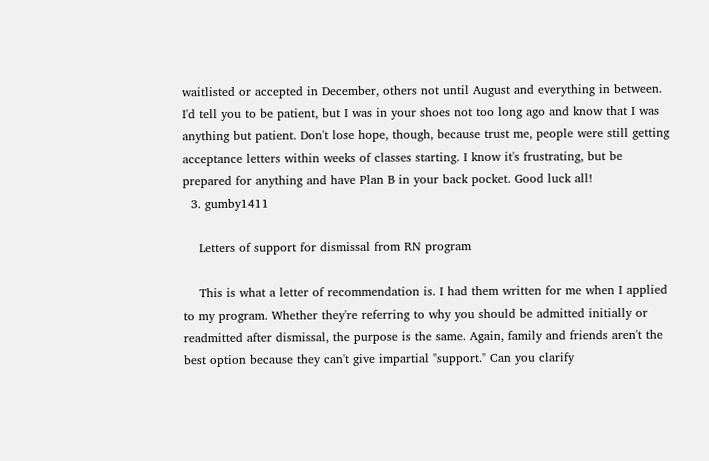waitlisted or accepted in December, others not until August and everything in between. I'd tell you to be patient, but I was in your shoes not too long ago and know that I was anything but patient. Don't lose hope, though, because trust me, people were still getting acceptance letters within weeks of classes starting. I know it's frustrating, but be prepared for anything and have Plan B in your back pocket. Good luck all!
  3. gumby1411

    Letters of support for dismissal from RN program

    This is what a letter of recommendation is. I had them written for me when I applied to my program. Whether they're referring to why you should be admitted initially or readmitted after dismissal, the purpose is the same. Again, family and friends aren't the best option because they can't give impartial "support." Can you clarify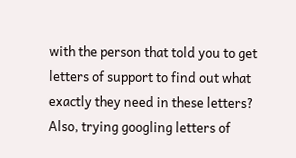with the person that told you to get letters of support to find out what exactly they need in these letters? Also, trying googling letters of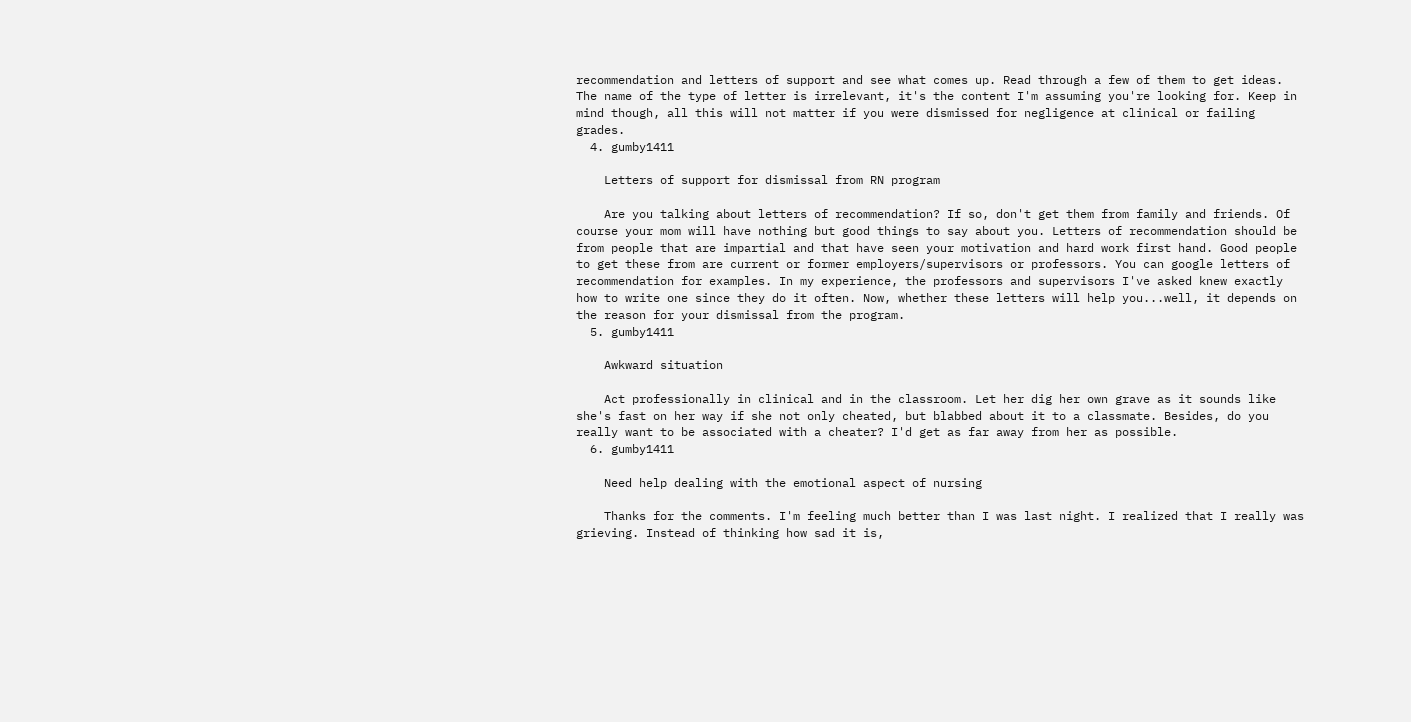recommendation and letters of support and see what comes up. Read through a few of them to get ideas. The name of the type of letter is irrelevant, it's the content I'm assuming you're looking for. Keep in mind though, all this will not matter if you were dismissed for negligence at clinical or failing grades.
  4. gumby1411

    Letters of support for dismissal from RN program

    Are you talking about letters of recommendation? If so, don't get them from family and friends. Of course your mom will have nothing but good things to say about you. Letters of recommendation should be from people that are impartial and that have seen your motivation and hard work first hand. Good people to get these from are current or former employers/supervisors or professors. You can google letters of recommendation for examples. In my experience, the professors and supervisors I've asked knew exactly how to write one since they do it often. Now, whether these letters will help you...well, it depends on the reason for your dismissal from the program.
  5. gumby1411

    Awkward situation

    Act professionally in clinical and in the classroom. Let her dig her own grave as it sounds like she's fast on her way if she not only cheated, but blabbed about it to a classmate. Besides, do you really want to be associated with a cheater? I'd get as far away from her as possible.
  6. gumby1411

    Need help dealing with the emotional aspect of nursing

    Thanks for the comments. I'm feeling much better than I was last night. I realized that I really was grieving. Instead of thinking how sad it is,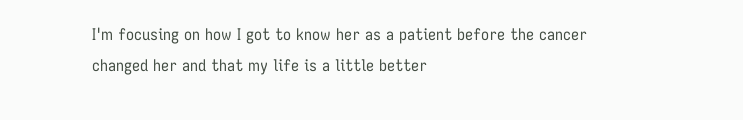I'm focusing on how I got to know her as a patient before the cancer changed her and that my life is a little better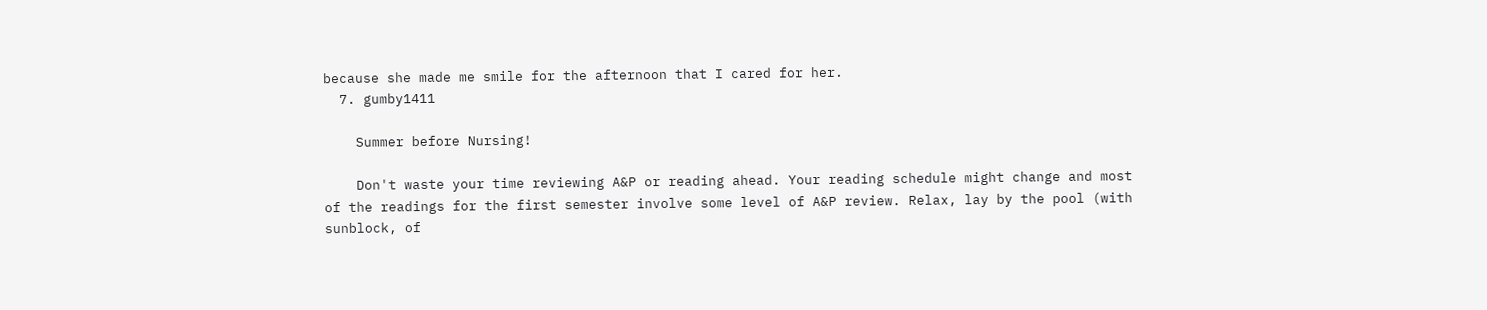because she made me smile for the afternoon that I cared for her.
  7. gumby1411

    Summer before Nursing!

    Don't waste your time reviewing A&P or reading ahead. Your reading schedule might change and most of the readings for the first semester involve some level of A&P review. Relax, lay by the pool (with sunblock, of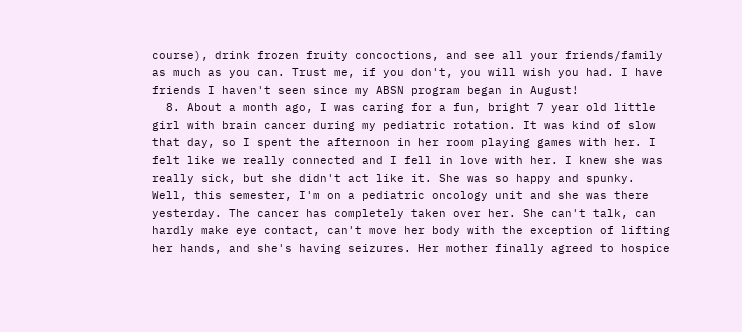course), drink frozen fruity concoctions, and see all your friends/family as much as you can. Trust me, if you don't, you will wish you had. I have friends I haven't seen since my ABSN program began in August!
  8. About a month ago, I was caring for a fun, bright 7 year old little girl with brain cancer during my pediatric rotation. It was kind of slow that day, so I spent the afternoon in her room playing games with her. I felt like we really connected and I fell in love with her. I knew she was really sick, but she didn't act like it. She was so happy and spunky. Well, this semester, I'm on a pediatric oncology unit and she was there yesterday. The cancer has completely taken over her. She can't talk, can hardly make eye contact, can't move her body with the exception of lifting her hands, and she's having seizures. Her mother finally agreed to hospice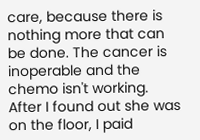care, because there is nothing more that can be done. The cancer is inoperable and the chemo isn't working. After I found out she was on the floor, I paid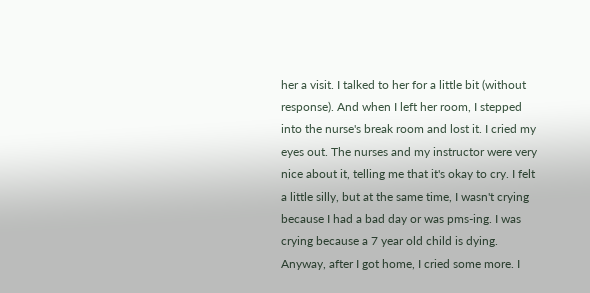her a visit. I talked to her for a little bit (without response). And when I left her room, I stepped into the nurse's break room and lost it. I cried my eyes out. The nurses and my instructor were very nice about it, telling me that it's okay to cry. I felt a little silly, but at the same time, I wasn't crying because I had a bad day or was pms-ing. I was crying because a 7 year old child is dying. Anyway, after I got home, I cried some more. I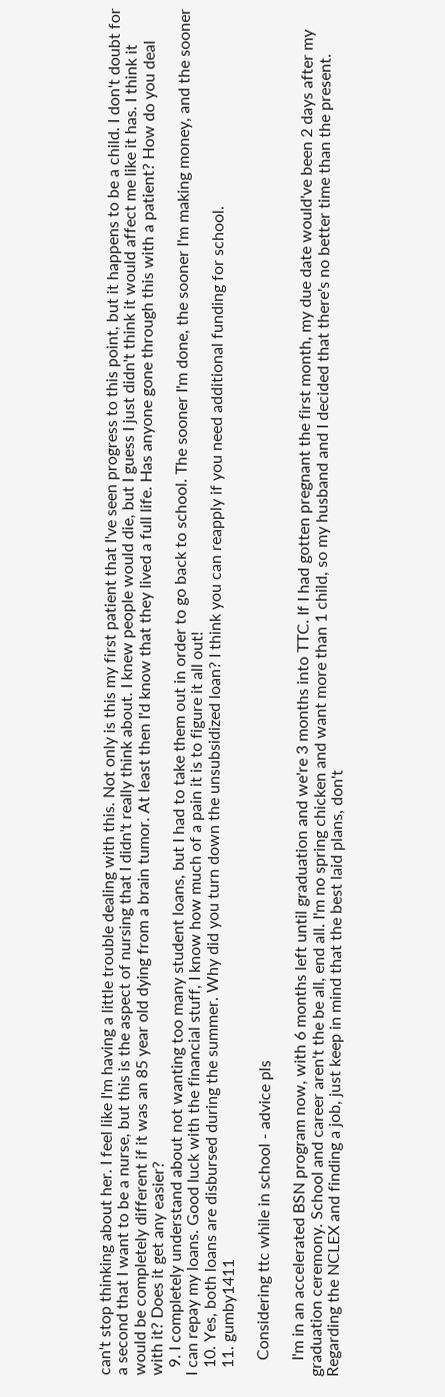can't stop thinking about her. I feel like I'm having a little trouble dealing with this. Not only is this my first patient that I've seen progress to this point, but it happens to be a child. I don't doubt for a second that I want to be a nurse, but this is the aspect of nursing that I didn't really think about. I knew people would die, but I guess I just didn't think it would affect me like it has. I think it would be completely different if it was an 85 year old dying from a brain tumor. At least then I'd know that they lived a full life. Has anyone gone through this with a patient? How do you deal with it? Does it get any easier?
  9. I completely understand about not wanting too many student loans, but I had to take them out in order to go back to school. The sooner I'm done, the sooner I'm making money, and the sooner I can repay my loans. Good luck with the financial stuff, I know how much of a pain it is to figure it all out!
  10. Yes, both loans are disbursed during the summer. Why did you turn down the unsubsidized loan? I think you can reapply if you need additional funding for school.
  11. gumby1411

    Considering ttc while in school - advice pls

    I'm in an accelerated BSN program now, with 6 months left until graduation and we're 3 months into TTC. If I had gotten pregnant the first month, my due date would've been 2 days after my graduation ceremony. School and career aren't the be all, end all. I'm no spring chicken and want more than 1 child, so my husband and I decided that there's no better time than the present. Regarding the NCLEX and finding a job, just keep in mind that the best laid plans, don't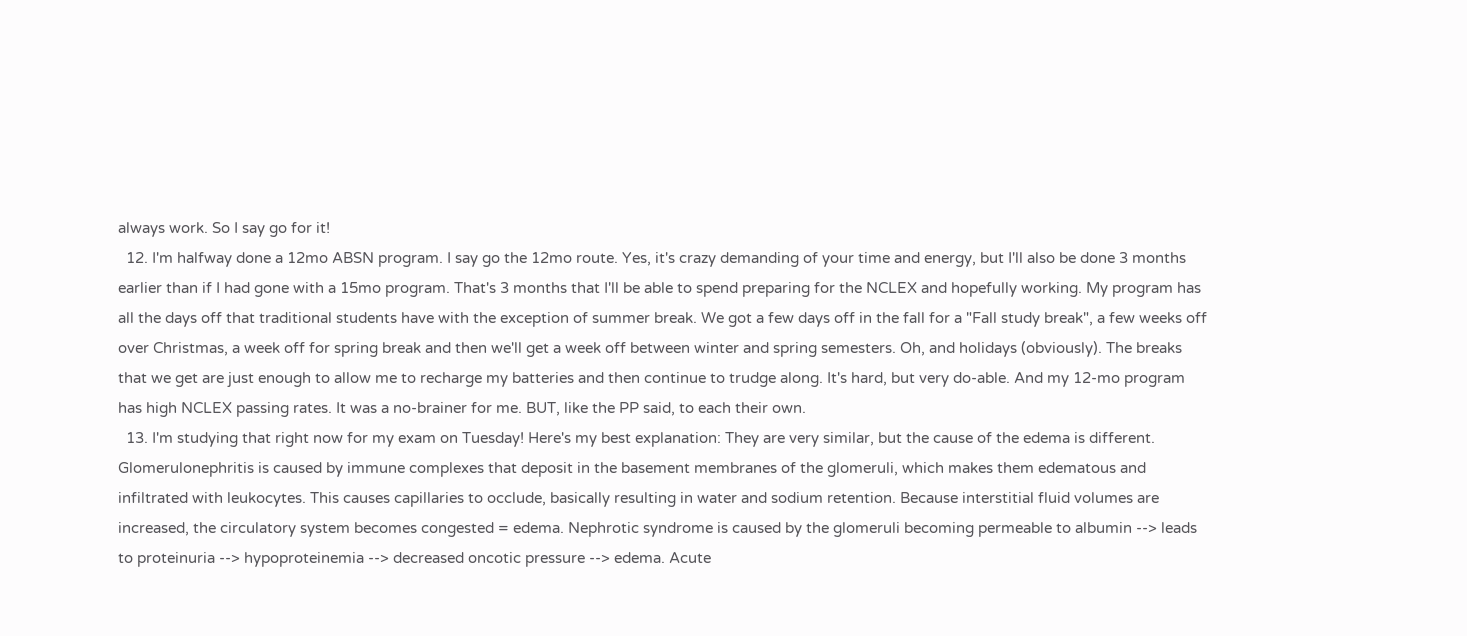always work. So I say go for it!
  12. I'm halfway done a 12mo ABSN program. I say go the 12mo route. Yes, it's crazy demanding of your time and energy, but I'll also be done 3 months earlier than if I had gone with a 15mo program. That's 3 months that I'll be able to spend preparing for the NCLEX and hopefully working. My program has all the days off that traditional students have with the exception of summer break. We got a few days off in the fall for a "Fall study break", a few weeks off over Christmas, a week off for spring break and then we'll get a week off between winter and spring semesters. Oh, and holidays (obviously). The breaks that we get are just enough to allow me to recharge my batteries and then continue to trudge along. It's hard, but very do-able. And my 12-mo program has high NCLEX passing rates. It was a no-brainer for me. BUT, like the PP said, to each their own.
  13. I'm studying that right now for my exam on Tuesday! Here's my best explanation: They are very similar, but the cause of the edema is different. Glomerulonephritis is caused by immune complexes that deposit in the basement membranes of the glomeruli, which makes them edematous and infiltrated with leukocytes. This causes capillaries to occlude, basically resulting in water and sodium retention. Because interstitial fluid volumes are increased, the circulatory system becomes congested = edema. Nephrotic syndrome is caused by the glomeruli becoming permeable to albumin --> leads to proteinuria --> hypoproteinemia --> decreased oncotic pressure --> edema. Acute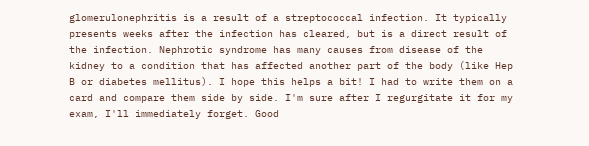glomerulonephritis is a result of a streptococcal infection. It typically presents weeks after the infection has cleared, but is a direct result of the infection. Nephrotic syndrome has many causes from disease of the kidney to a condition that has affected another part of the body (like Hep B or diabetes mellitus). I hope this helps a bit! I had to write them on a card and compare them side by side. I'm sure after I regurgitate it for my exam, I'll immediately forget. Good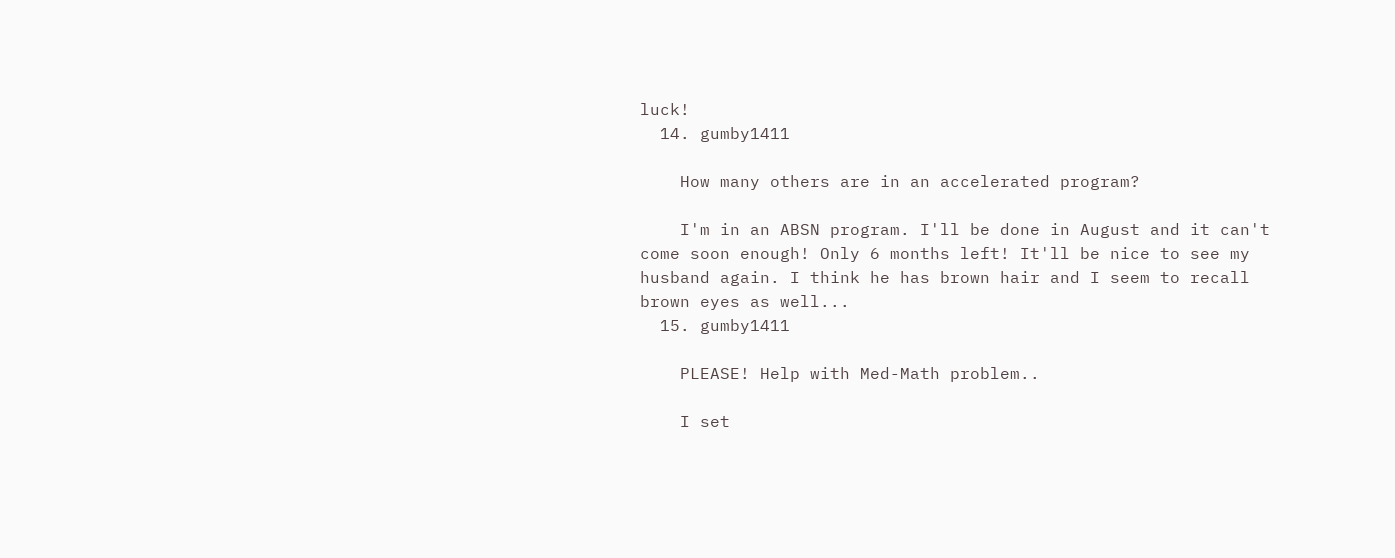luck!
  14. gumby1411

    How many others are in an accelerated program?

    I'm in an ABSN program. I'll be done in August and it can't come soon enough! Only 6 months left! It'll be nice to see my husband again. I think he has brown hair and I seem to recall brown eyes as well...
  15. gumby1411

    PLEASE! Help with Med-Math problem..

    I set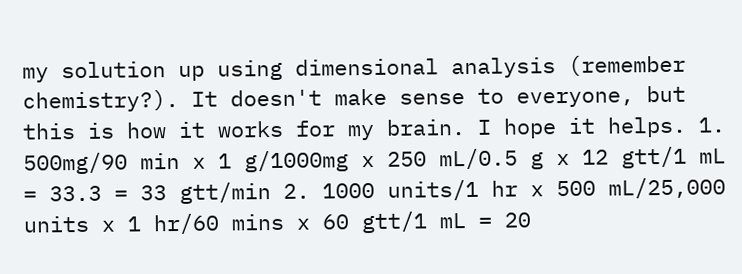my solution up using dimensional analysis (remember chemistry?). It doesn't make sense to everyone, but this is how it works for my brain. I hope it helps. 1. 500mg/90 min x 1 g/1000mg x 250 mL/0.5 g x 12 gtt/1 mL = 33.3 = 33 gtt/min 2. 1000 units/1 hr x 500 mL/25,000 units x 1 hr/60 mins x 60 gtt/1 mL = 20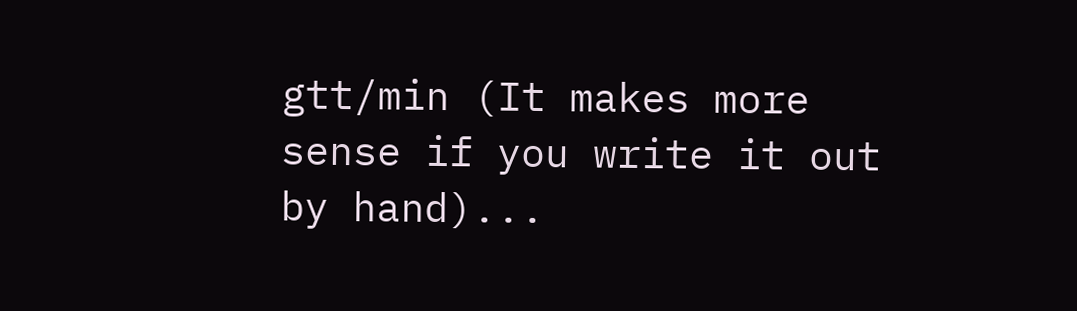gtt/min (It makes more sense if you write it out by hand)...